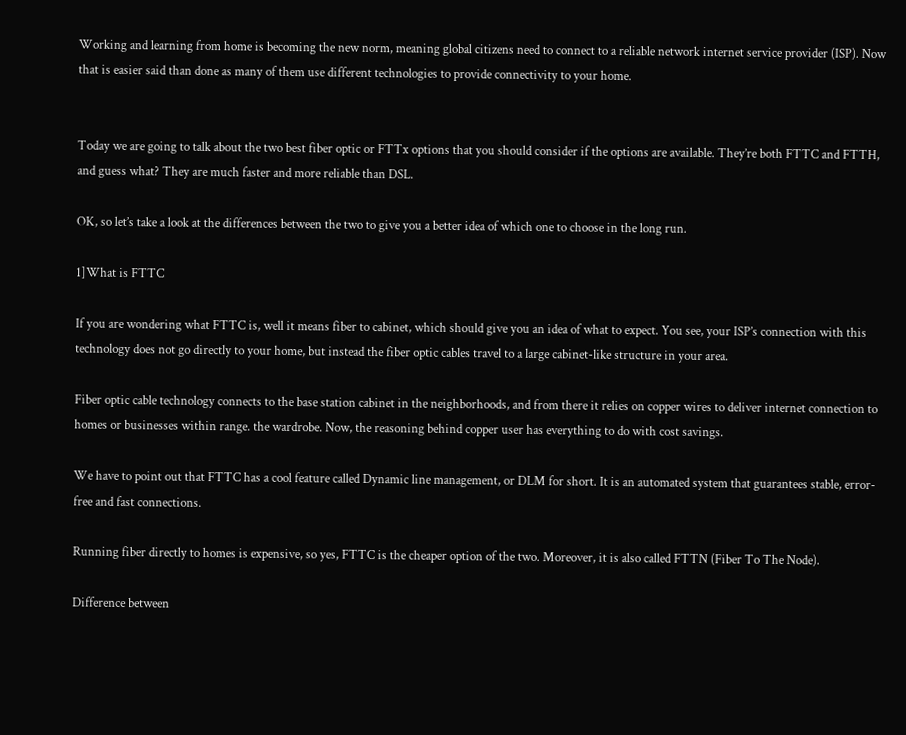Working and learning from home is becoming the new norm, meaning global citizens need to connect to a reliable network internet service provider (ISP). Now that is easier said than done as many of them use different technologies to provide connectivity to your home.


Today we are going to talk about the two best fiber optic or FTTx options that you should consider if the options are available. They’re both FTTC and FTTH, and guess what? They are much faster and more reliable than DSL.

OK, so let’s take a look at the differences between the two to give you a better idea of which one to choose in the long run.

1]What is FTTC

If you are wondering what FTTC is, well it means fiber to cabinet, which should give you an idea of what to expect. You see, your ISP’s connection with this technology does not go directly to your home, but instead the fiber optic cables travel to a large cabinet-like structure in your area.

Fiber optic cable technology connects to the base station cabinet in the neighborhoods, and from there it relies on copper wires to deliver internet connection to homes or businesses within range. the wardrobe. Now, the reasoning behind copper user has everything to do with cost savings.

We have to point out that FTTC has a cool feature called Dynamic line management, or DLM for short. It is an automated system that guarantees stable, error-free and fast connections.

Running fiber directly to homes is expensive, so yes, FTTC is the cheaper option of the two. Moreover, it is also called FTTN (Fiber To The Node).

Difference between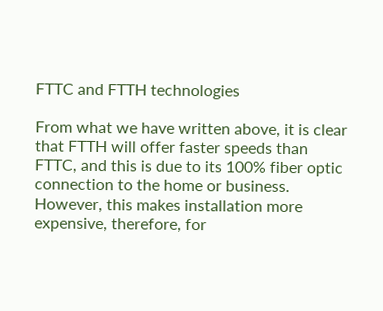FTTC and FTTH technologies

From what we have written above, it is clear that FTTH will offer faster speeds than FTTC, and this is due to its 100% fiber optic connection to the home or business. However, this makes installation more expensive, therefore, for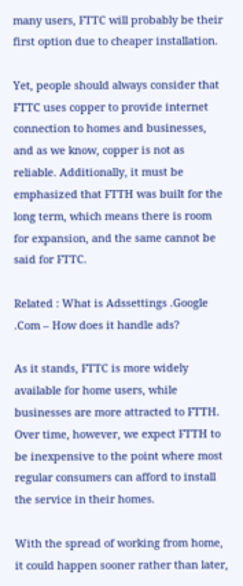many users, FTTC will probably be their first option due to cheaper installation.

Yet, people should always consider that FTTC uses copper to provide internet connection to homes and businesses, and as we know, copper is not as reliable. Additionally, it must be emphasized that FTTH was built for the long term, which means there is room for expansion, and the same cannot be said for FTTC.

Related : What is Adssettings .Google .Com – How does it handle ads?

As it stands, FTTC is more widely available for home users, while businesses are more attracted to FTTH. Over time, however, we expect FTTH to be inexpensive to the point where most regular consumers can afford to install the service in their homes.

With the spread of working from home, it could happen sooner rather than later,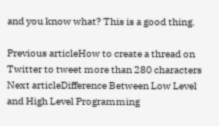and you know what? This is a good thing.

Previous articleHow to create a thread on Twitter to tweet more than 280 characters
Next articleDifference Between Low Level and High Level Programming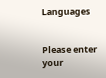Languages


Please enter your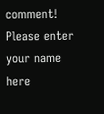comment!
Please enter your name here